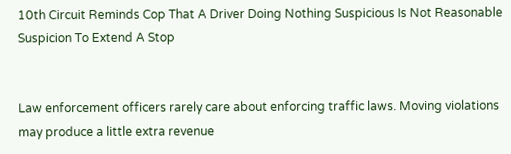10th Circuit Reminds Cop That A Driver Doing Nothing Suspicious Is Not Reasonable Suspicion To Extend A Stop


Law enforcement officers rarely care about enforcing traffic laws. Moving violations may produce a little extra revenue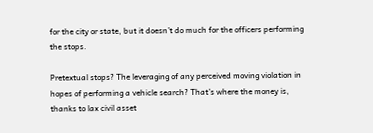for the city or state, but it doesn’t do much for the officers performing the stops.

Pretextual stops? The leveraging of any perceived moving violation in hopes of performing a vehicle search? That’s where the money is, thanks to lax civil asset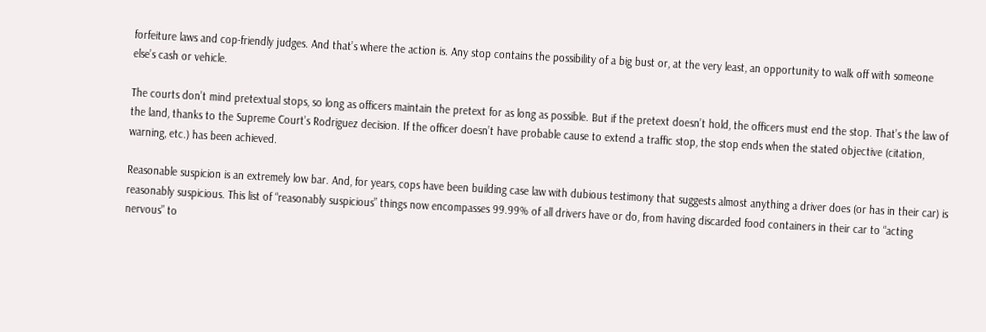forfeiture laws and cop-friendly judges. And that’s where the action is. Any stop contains the possibility of a big bust or, at the very least, an opportunity to walk off with someone else’s cash or vehicle.

The courts don’t mind pretextual stops, so long as officers maintain the pretext for as long as possible. But if the pretext doesn’t hold, the officers must end the stop. That’s the law of the land, thanks to the Supreme Court’s Rodriguez decision. If the officer doesn’t have probable cause to extend a traffic stop, the stop ends when the stated objective (citation, warning, etc.) has been achieved.

Reasonable suspicion is an extremely low bar. And, for years, cops have been building case law with dubious testimony that suggests almost anything a driver does (or has in their car) is reasonably suspicious. This list of “reasonably suspicious” things now encompasses 99.99% of all drivers have or do, from having discarded food containers in their car to “acting nervous” to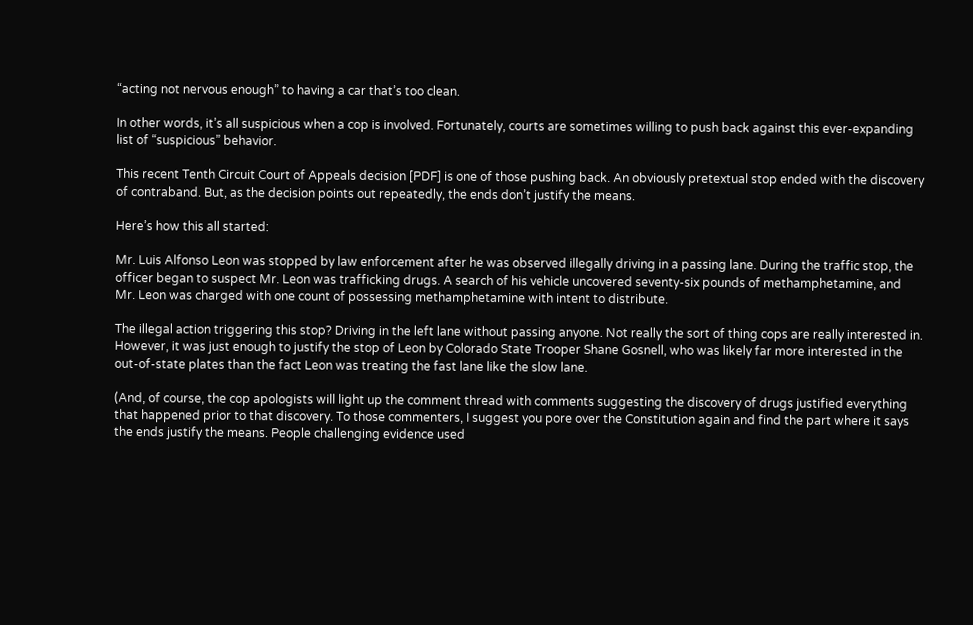“acting not nervous enough” to having a car that’s too clean.

In other words, it’s all suspicious when a cop is involved. Fortunately, courts are sometimes willing to push back against this ever-expanding list of “suspicious” behavior.

This recent Tenth Circuit Court of Appeals decision [PDF] is one of those pushing back. An obviously pretextual stop ended with the discovery of contraband. But, as the decision points out repeatedly, the ends don’t justify the means.

Here’s how this all started:

Mr. Luis Alfonso Leon was stopped by law enforcement after he was observed illegally driving in a passing lane. During the traffic stop, the officer began to suspect Mr. Leon was trafficking drugs. A search of his vehicle uncovered seventy-six pounds of methamphetamine, and Mr. Leon was charged with one count of possessing methamphetamine with intent to distribute.

The illegal action triggering this stop? Driving in the left lane without passing anyone. Not really the sort of thing cops are really interested in. However, it was just enough to justify the stop of Leon by Colorado State Trooper Shane Gosnell, who was likely far more interested in the out-of-state plates than the fact Leon was treating the fast lane like the slow lane.

(And, of course, the cop apologists will light up the comment thread with comments suggesting the discovery of drugs justified everything that happened prior to that discovery. To those commenters, I suggest you pore over the Constitution again and find the part where it says the ends justify the means. People challenging evidence used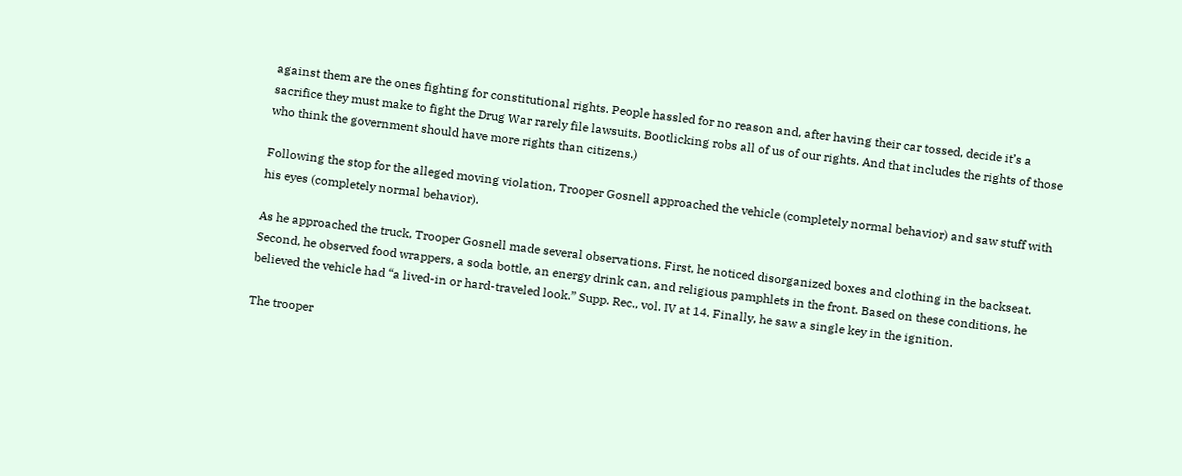against them are the ones fighting for constitutional rights. People hassled for no reason and, after having their car tossed, decide it’s a sacrifice they must make to fight the Drug War rarely file lawsuits. Bootlicking robs all of us of our rights. And that includes the rights of those who think the government should have more rights than citizens.)

Following the stop for the alleged moving violation, Trooper Gosnell approached the vehicle (completely normal behavior) and saw stuff with his eyes (completely normal behavior).

As he approached the truck, Trooper Gosnell made several observations. First, he noticed disorganized boxes and clothing in the backseat. Second, he observed food wrappers, a soda bottle, an energy drink can, and religious pamphlets in the front. Based on these conditions, he believed the vehicle had “a lived-in or hard-traveled look.” Supp. Rec., vol. IV at 14. Finally, he saw a single key in the ignition.

The trooper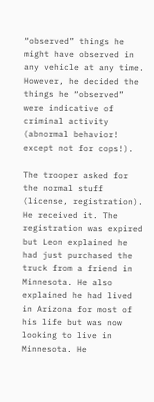“observed” things he might have observed in any vehicle at any time. However, he decided the things he “observed” were indicative of criminal activity (abnormal behavior! except not for cops!).

The trooper asked for the normal stuff (license, registration). He received it. The registration was expired but Leon explained he had just purchased the truck from a friend in Minnesota. He also explained he had lived in Arizona for most of his life but was now looking to live in Minnesota. He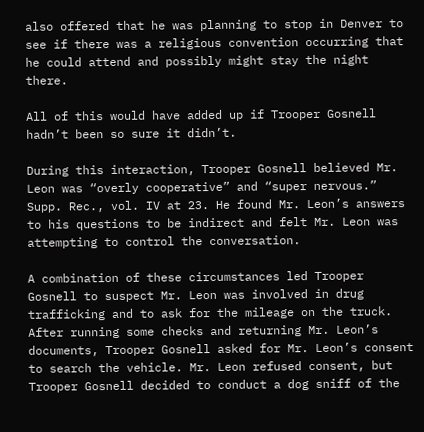also offered that he was planning to stop in Denver to see if there was a religious convention occurring that he could attend and possibly might stay the night there.

All of this would have added up if Trooper Gosnell hadn’t been so sure it didn’t.

During this interaction, Trooper Gosnell believed Mr. Leon was “overly cooperative” and “super nervous.” Supp. Rec., vol. IV at 23. He found Mr. Leon’s answers to his questions to be indirect and felt Mr. Leon was attempting to control the conversation.

A combination of these circumstances led Trooper Gosnell to suspect Mr. Leon was involved in drug trafficking and to ask for the mileage on the truck. After running some checks and returning Mr. Leon’s documents, Trooper Gosnell asked for Mr. Leon’s consent to search the vehicle. Mr. Leon refused consent, but Trooper Gosnell decided to conduct a dog sniff of the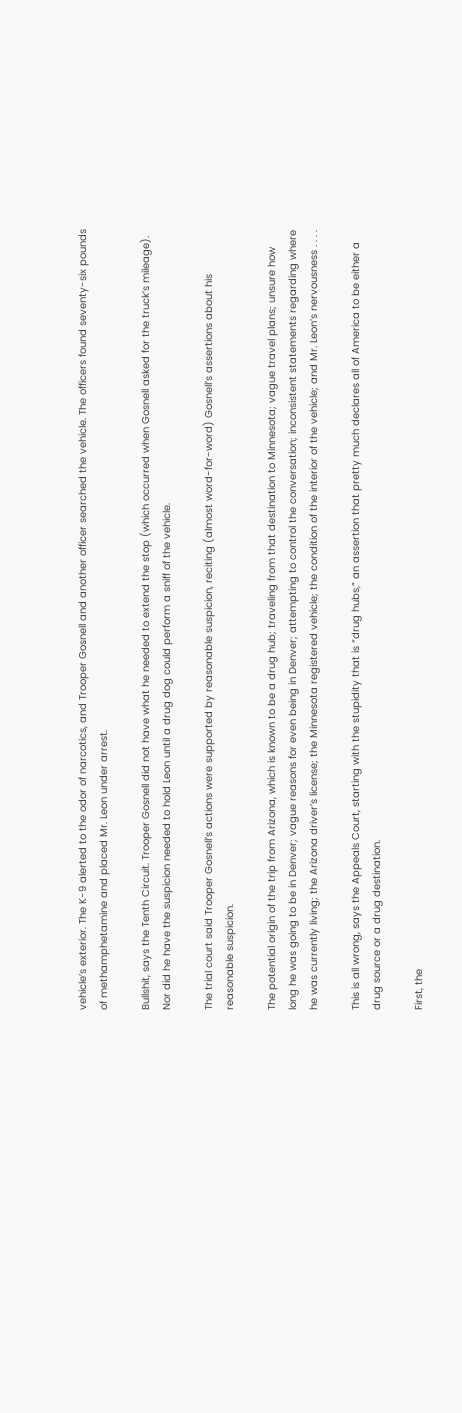vehicle’s exterior. The K-9 alerted to the odor of narcotics, and Trooper Gosnell and another officer searched the vehicle. The officers found seventy-six pounds of methamphetamine and placed Mr. Leon under arrest.

Bullshit, says the Tenth Circuit. Trooper Gosnell did not have what he needed to extend the stop (which occurred when Gosnell asked for the truck’s mileage). Nor did he have the suspicion needed to hold Leon until a drug dog could perform a sniff of the vehicle.

The trial court said Trooper Gosnell’s actions were supported by reasonable suspicion, reciting (almost word-for-word) Gosnell’s assertions about his reasonable suspicion.

The potential origin of the trip from Arizona, which is known to be a drug hub; traveling from that destination to Minnesota; vague travel plans; unsure how long he was going to be in Denver; vague reasons for even being in Denver; attempting to control the conversation; inconsistent statements regarding where he was currently living; the Arizona driver’s license; the Minnesota registered vehicle; the condition of the interior of the vehicle; and Mr. Leon’s nervousness . . . .

This is all wrong, says the Appeals Court, starting with the stupidity that is “drug hubs,” an assertion that pretty much declares all of America to be either a drug source or a drug destination.

First, the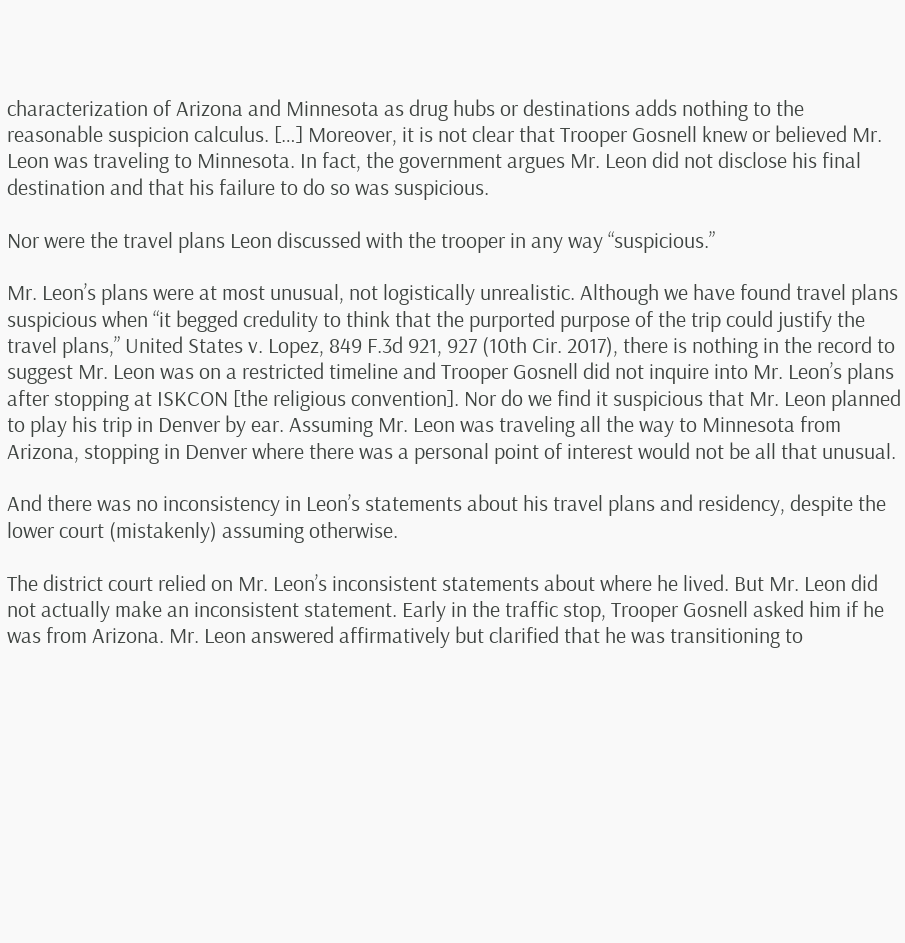characterization of Arizona and Minnesota as drug hubs or destinations adds nothing to the reasonable suspicion calculus. […] Moreover, it is not clear that Trooper Gosnell knew or believed Mr. Leon was traveling to Minnesota. In fact, the government argues Mr. Leon did not disclose his final destination and that his failure to do so was suspicious.

Nor were the travel plans Leon discussed with the trooper in any way “suspicious.”

Mr. Leon’s plans were at most unusual, not logistically unrealistic. Although we have found travel plans suspicious when “it begged credulity to think that the purported purpose of the trip could justify the travel plans,” United States v. Lopez, 849 F.3d 921, 927 (10th Cir. 2017), there is nothing in the record to suggest Mr. Leon was on a restricted timeline and Trooper Gosnell did not inquire into Mr. Leon’s plans after stopping at ISKCON [the religious convention]. Nor do we find it suspicious that Mr. Leon planned to play his trip in Denver by ear. Assuming Mr. Leon was traveling all the way to Minnesota from Arizona, stopping in Denver where there was a personal point of interest would not be all that unusual.

And there was no inconsistency in Leon’s statements about his travel plans and residency, despite the lower court (mistakenly) assuming otherwise.

The district court relied on Mr. Leon’s inconsistent statements about where he lived. But Mr. Leon did not actually make an inconsistent statement. Early in the traffic stop, Trooper Gosnell asked him if he was from Arizona. Mr. Leon answered affirmatively but clarified that he was transitioning to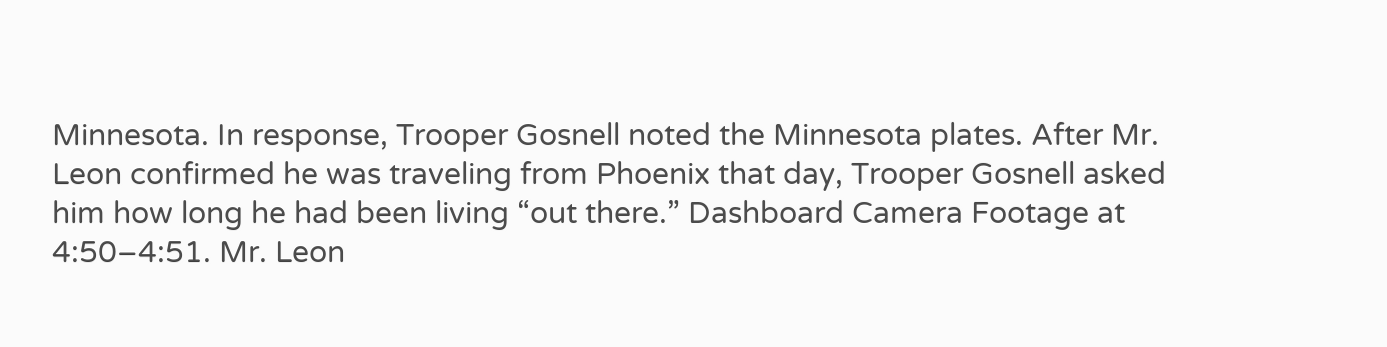Minnesota. In response, Trooper Gosnell noted the Minnesota plates. After Mr. Leon confirmed he was traveling from Phoenix that day, Trooper Gosnell asked him how long he had been living “out there.” Dashboard Camera Footage at 4:50–4:51. Mr. Leon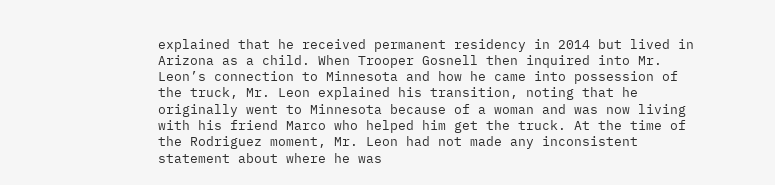explained that he received permanent residency in 2014 but lived in Arizona as a child. When Trooper Gosnell then inquired into Mr. Leon’s connection to Minnesota and how he came into possession of the truck, Mr. Leon explained his transition, noting that he originally went to Minnesota because of a woman and was now living with his friend Marco who helped him get the truck. At the time of the Rodriguez moment, Mr. Leon had not made any inconsistent statement about where he was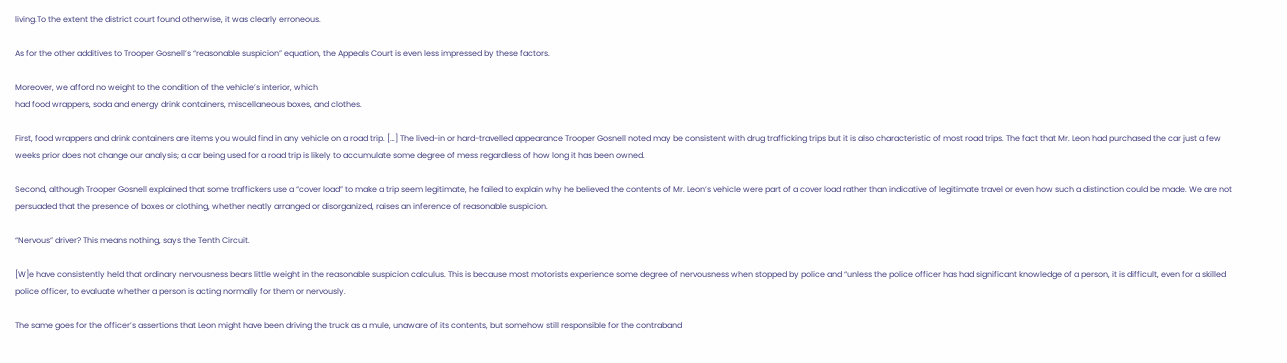living.To the extent the district court found otherwise, it was clearly erroneous.

As for the other additives to Trooper Gosnell’s “reasonable suspicion” equation, the Appeals Court is even less impressed by these factors.

Moreover, we afford no weight to the condition of the vehicle’s interior, which
had food wrappers, soda and energy drink containers, miscellaneous boxes, and clothes.

First, food wrappers and drink containers are items you would find in any vehicle on a road trip. […] The lived-in or hard-travelled appearance Trooper Gosnell noted may be consistent with drug trafficking trips but it is also characteristic of most road trips. The fact that Mr. Leon had purchased the car just a few weeks prior does not change our analysis; a car being used for a road trip is likely to accumulate some degree of mess regardless of how long it has been owned.

Second, although Trooper Gosnell explained that some traffickers use a “cover load” to make a trip seem legitimate, he failed to explain why he believed the contents of Mr. Leon’s vehicle were part of a cover load rather than indicative of legitimate travel or even how such a distinction could be made. We are not persuaded that the presence of boxes or clothing, whether neatly arranged or disorganized, raises an inference of reasonable suspicion.

“Nervous” driver? This means nothing, says the Tenth Circuit.

[W]e have consistently held that ordinary nervousness bears little weight in the reasonable suspicion calculus. This is because most motorists experience some degree of nervousness when stopped by police and “unless the police officer has had significant knowledge of a person, it is difficult, even for a skilled police officer, to evaluate whether a person is acting normally for them or nervously.

The same goes for the officer’s assertions that Leon might have been driving the truck as a mule, unaware of its contents, but somehow still responsible for the contraband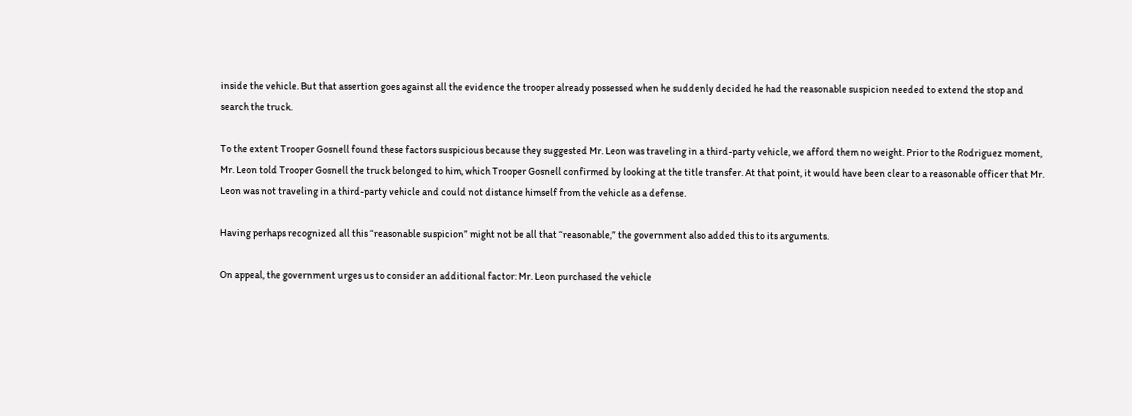inside the vehicle. But that assertion goes against all the evidence the trooper already possessed when he suddenly decided he had the reasonable suspicion needed to extend the stop and search the truck.

To the extent Trooper Gosnell found these factors suspicious because they suggested Mr. Leon was traveling in a third-party vehicle, we afford them no weight. Prior to the Rodriguez moment, Mr. Leon told Trooper Gosnell the truck belonged to him, which Trooper Gosnell confirmed by looking at the title transfer. At that point, it would have been clear to a reasonable officer that Mr. Leon was not traveling in a third-party vehicle and could not distance himself from the vehicle as a defense.

Having perhaps recognized all this “reasonable suspicion” might not be all that “reasonable,” the government also added this to its arguments.

On appeal, the government urges us to consider an additional factor: Mr. Leon purchased the vehicle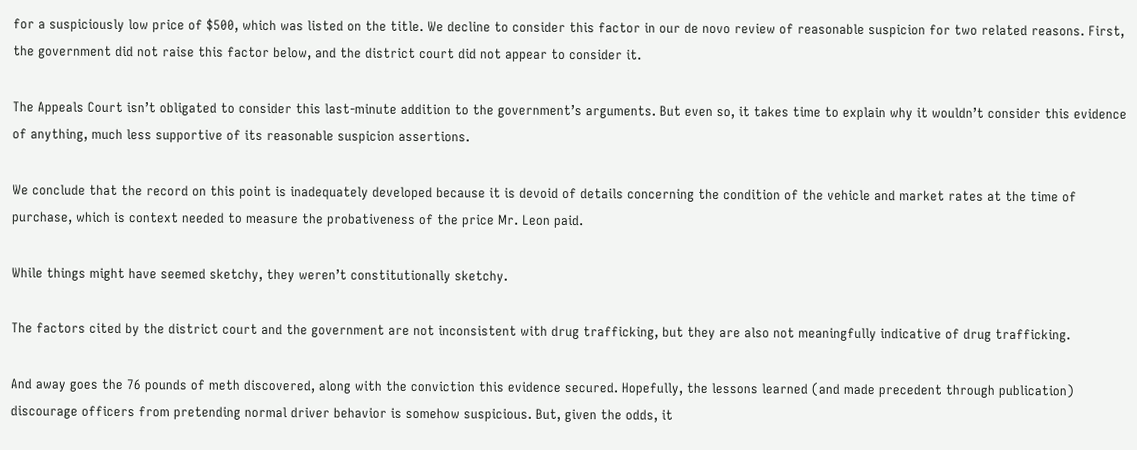for a suspiciously low price of $500, which was listed on the title. We decline to consider this factor in our de novo review of reasonable suspicion for two related reasons. First, the government did not raise this factor below, and the district court did not appear to consider it.

The Appeals Court isn’t obligated to consider this last-minute addition to the government’s arguments. But even so, it takes time to explain why it wouldn’t consider this evidence of anything, much less supportive of its reasonable suspicion assertions.

We conclude that the record on this point is inadequately developed because it is devoid of details concerning the condition of the vehicle and market rates at the time of purchase, which is context needed to measure the probativeness of the price Mr. Leon paid.

While things might have seemed sketchy, they weren’t constitutionally sketchy.

The factors cited by the district court and the government are not inconsistent with drug trafficking, but they are also not meaningfully indicative of drug trafficking.

And away goes the 76 pounds of meth discovered, along with the conviction this evidence secured. Hopefully, the lessons learned (and made precedent through publication) discourage officers from pretending normal driver behavior is somehow suspicious. But, given the odds, it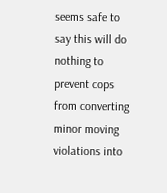seems safe to say this will do nothing to prevent cops from converting minor moving violations into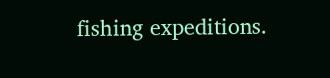fishing expeditions.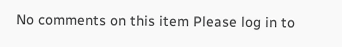No comments on this item Please log in to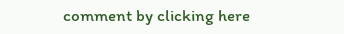comment by clicking here